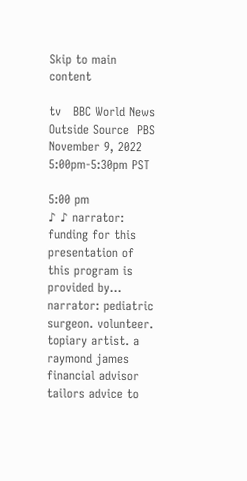Skip to main content

tv   BBC World News Outside Source  PBS  November 9, 2022 5:00pm-5:30pm PST

5:00 pm
♪ ♪ narrator: funding for this presentation of this program is provided by... narrator: pediatric surgeon. volunteer. topiary artist. a raymond james financial advisor tailors advice to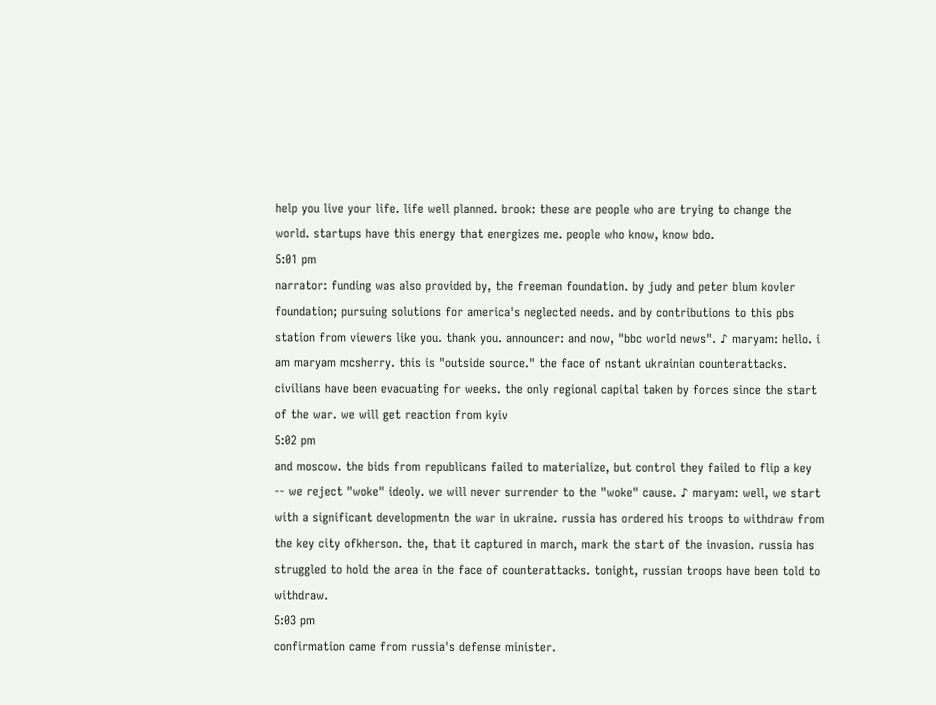help you live your life. life well planned. brook: these are people who are trying to change the world. startups have this energy that energizes me. people who know, know bdo.
5:01 pm
narrator: funding was also provided by, the freeman foundation. by judy and peter blum kovler foundation; pursuing solutions for america's neglected needs. and by contributions to this pbs station from viewers like you. thank you. announcer: and now, "bbc world news". ♪ maryam: hello. i am maryam mcsherry. this is "outside source." the face of nstant ukrainian counterattacks. civilians have been evacuating for weeks. the only regional capital taken by forces since the start of the war. we will get reaction from kyiv
5:02 pm
and moscow. the bids from republicans failed to materialize, but control they failed to flip a key -- we reject "woke" ideoly. we will never surrender to the "woke" cause. ♪ maryam: well, we start with a significant developmentn the war in ukraine. russia has ordered his troops to withdraw from the key city ofkherson. the, that it captured in march, mark the start of the invasion. russia has struggled to hold the area in the face of counterattacks. tonight, russian troops have been told to withdraw.
5:03 pm
confirmation came from russia's defense minister.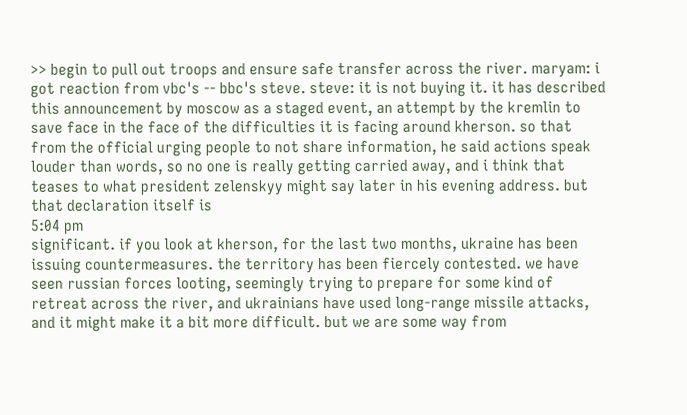>> begin to pull out troops and ensure safe transfer across the river. maryam: i got reaction from vbc's -- bbc's steve. steve: it is not buying it. it has described this announcement by moscow as a staged event, an attempt by the kremlin to save face in the face of the difficulties it is facing around kherson. so that from the official urging people to not share information, he said actions speak louder than words, so no one is really getting carried away, and i think that teases to what president zelenskyy might say later in his evening address. but that declaration itself is
5:04 pm
significant. if you look at kherson, for the last two months, ukraine has been issuing countermeasures. the territory has been fiercely contested. we have seen russian forces looting, seemingly trying to prepare for some kind of retreat across the river, and ukrainians have used long-range missile attacks, and it might make it a bit more difficult. but we are some way from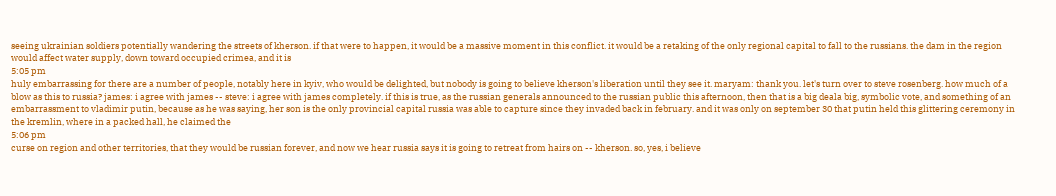seeing ukrainian soldiers potentially wandering the streets of kherson. if that were to happen, it would be a massive moment in this conflict. it would be a retaking of the only regional capital to fall to the russians. the dam in the region would affect water supply, down toward occupied crimea, and it is
5:05 pm
huly embarrassing for there are a number of people, notably here in kyiv, who would be delighted, but nobody is going to believe kherson's liberation until they see it. maryam: thank you. let's turn over to steve rosenberg. how much of a blow as this to russia? james: i agree with james -- steve: i agree with james completely. if this is true, as the russian generals announced to the russian public this afternoon, then that is a big deala big, symbolic vote, and something of an embarrassment to vladimir putin, because as he was saying, her son is the only provincial capital russia was able to capture since they invaded back in february. and it was only on september 30 that putin held this glittering ceremony in the kremlin, where in a packed hall, he claimed the
5:06 pm
curse on region and other territories, that they would be russian forever, and now we hear russia says it is going to retreat from hairs on -- kherson. so, yes, i believe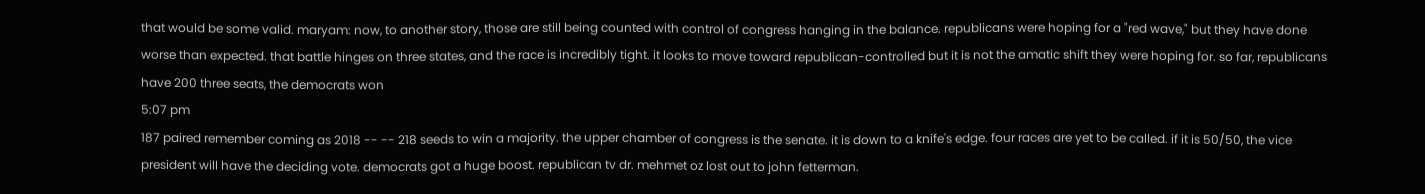that would be some valid. maryam: now, to another story, those are still being counted with control of congress hanging in the balance. republicans were hoping for a "red wave," but they have done worse than expected. that battle hinges on three states, and the race is incredibly tight. it looks to move toward republican-controlled but it is not the amatic shift they were hoping for. so far, republicans have 200 three seats, the democrats won
5:07 pm
187 paired remember coming as 2018 -- -- 218 seeds to win a majority. the upper chamber of congress is the senate. it is down to a knife's edge. four races are yet to be called. if it is 50/50, the vice president will have the deciding vote. democrats got a huge boost. republican tv dr. mehmet oz lost out to john fetterman.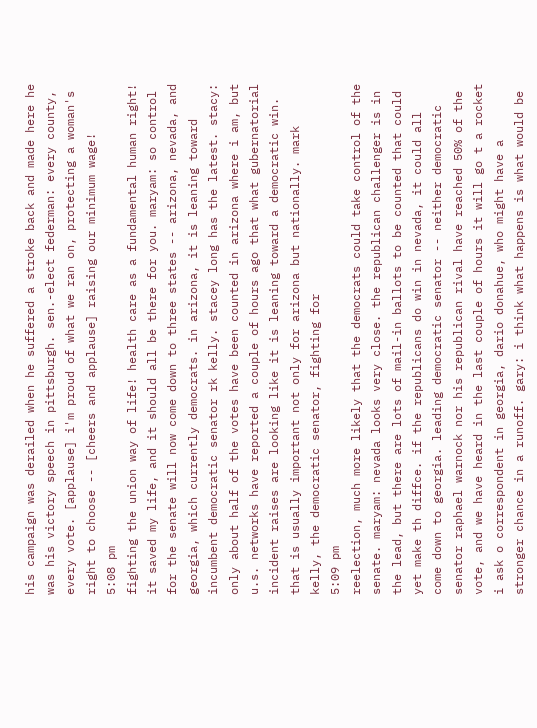his campaign was derailed when he suffered a stroke back and made here he was his victory speech in pittsburgh. sen.-elect federman: every county, every vote. [applause] i'm proud of what we ran on, protecting a woman's right to choose -- [cheers and applause] raising our minimum wage!
5:08 pm
fighting the union way of life! health care as a fundamental human right! it saved my life, and it should all be there for you. maryam: so control for the senate will now come down to three states -- arizona, nevada, and georgia, which currently democrats. in arizona, it is leaning toward incumbent democratic senator rk kelly. stacey long has the latest. stacy: only about half of the votes have been counted in arizona where i am, but u.s. networks have reported a couple of hours ago that what gubernatorial incident raises are looking like it is leaning toward a democratic win. that is usually important not only for arizona but nationally. mark kelly, the democratic senator, fighting for
5:09 pm
reelection, much more likely that the democrats could take control of the senate. maryam: nevada looks very close. the republican challenger is in the lead, but there are lots of mail-in ballots to be counted that could yet make th diffce. if the republicans do win in nevada, it could all come down to georgia. leading democratic senator -- neither democratic senator raphael warnock nor his republican rival have reached 50% of the vote, and we have heard in the last couple of hours it will go t a rocket i ask o correspondent in georgia, dario donahue, who might have a stronger chance in a runoff. gary: i think what happens is what would be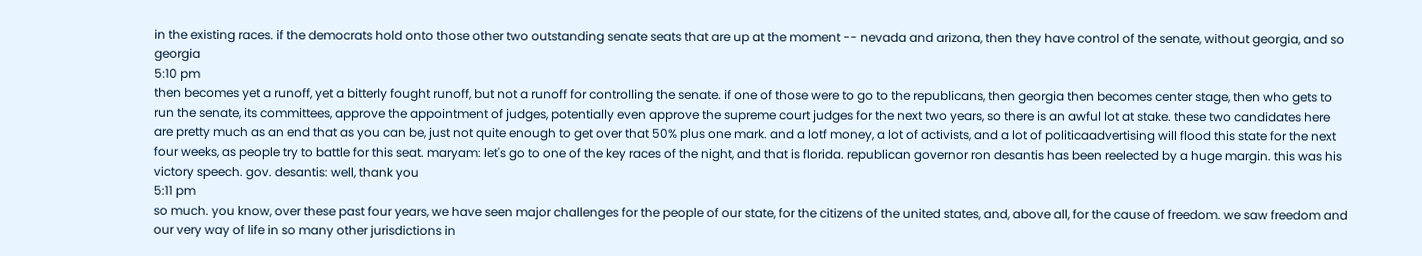in the existing races. if the democrats hold onto those other two outstanding senate seats that are up at the moment -- nevada and arizona, then they have control of the senate, without georgia, and so georgia
5:10 pm
then becomes yet a runoff, yet a bitterly fought runoff, but not a runoff for controlling the senate. if one of those were to go to the republicans, then georgia then becomes center stage, then who gets to run the senate, its committees, approve the appointment of judges, potentially even approve the supreme court judges for the next two years, so there is an awful lot at stake. these two candidates here are pretty much as an end that as you can be, just not quite enough to get over that 50% plus one mark. and a lotf money, a lot of activists, and a lot of politicaadvertising will flood this state for the next four weeks, as people try to battle for this seat. maryam: let's go to one of the key races of the night, and that is florida. republican governor ron desantis has been reelected by a huge margin. this was his victory speech. gov. desantis: well, thank you
5:11 pm
so much. you know, over these past four years, we have seen major challenges for the people of our state, for the citizens of the united states, and, above all, for the cause of freedom. we saw freedom and our very way of life in so many other jurisdictions in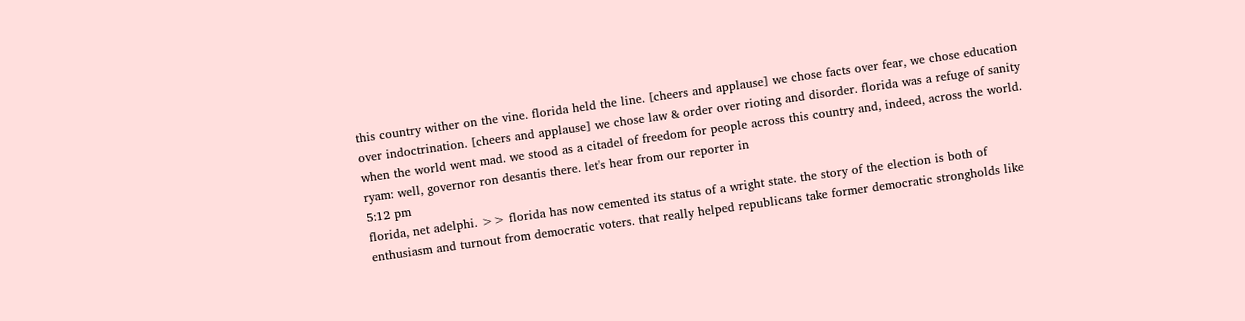this country wither on the vine. florida held the line. [cheers and applause] we chose facts over fear, we chose education over indoctrination. [cheers and applause] we chose law & order over rioting and disorder. florida was a refuge of sanity when the world went mad. we stood as a citadel of freedom for people across this country and, indeed, across the world. ryam: well, governor ron desantis there. let's hear from our reporter in
5:12 pm
florida, net adelphi. >> florida has now cemented its status of a wright state. the story of the election is both of enthusiasm and turnout from democratic voters. that really helped republicans take former democratic strongholds like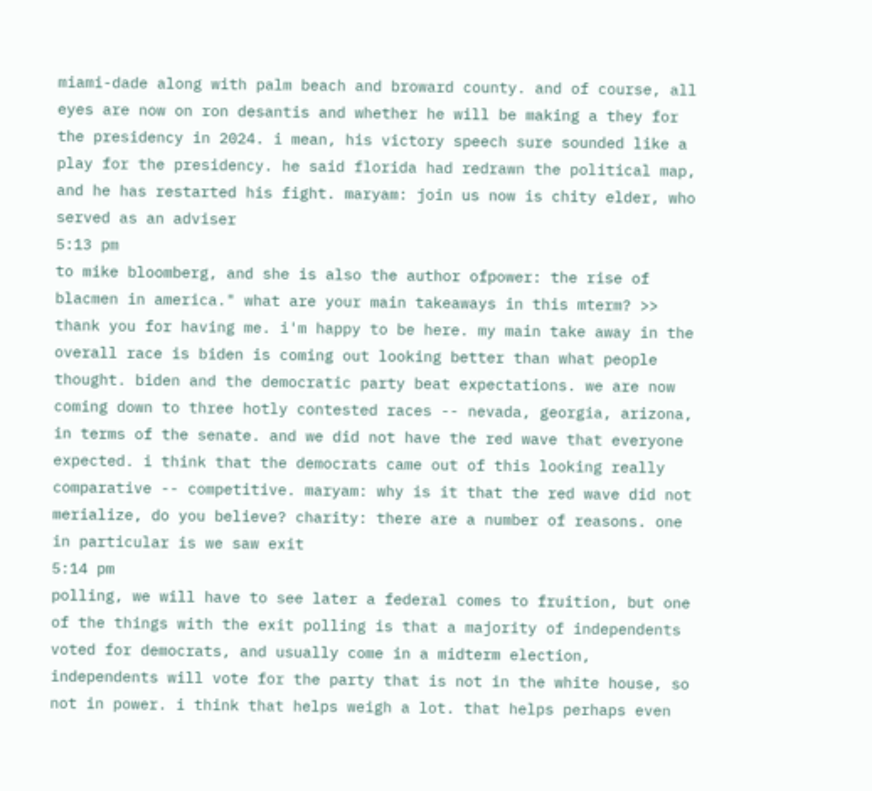miami-dade along with palm beach and broward county. and of course, all eyes are now on ron desantis and whether he will be making a they for the presidency in 2024. i mean, his victory speech sure sounded like a play for the presidency. he said florida had redrawn the political map, and he has restarted his fight. maryam: join us now is chity elder, who served as an adviser
5:13 pm
to mike bloomberg, and she is also the author ofpower: the rise of blacmen in america." what are your main takeaways in this mterm? >> thank you for having me. i'm happy to be here. my main take away in the overall race is biden is coming out looking better than what people thought. biden and the democratic party beat expectations. we are now coming down to three hotly contested races -- nevada, georgia, arizona, in terms of the senate. and we did not have the red wave that everyone expected. i think that the democrats came out of this looking really comparative -- competitive. maryam: why is it that the red wave did not merialize, do you believe? charity: there are a number of reasons. one in particular is we saw exit
5:14 pm
polling, we will have to see later a federal comes to fruition, but one of the things with the exit polling is that a majority of independents voted for democrats, and usually come in a midterm election, independents will vote for the party that is not in the white house, so not in power. i think that helps weigh a lot. that helps perhaps even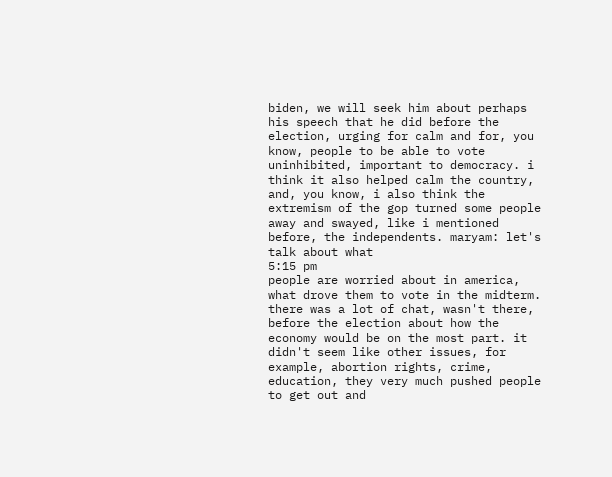biden, we will seek him about perhaps his speech that he did before the election, urging for calm and for, you know, people to be able to vote uninhibited, important to democracy. i think it also helped calm the country, and, you know, i also think the extremism of the gop turned some people away and swayed, like i mentioned before, the independents. maryam: let's talk about what
5:15 pm
people are worried about in america, what drove them to vote in the midterm. there was a lot of chat, wasn't there, before the election about how the economy would be on the most part. it didn't seem like other issues, for example, abortion rights, crime, education, they very much pushed people to get out and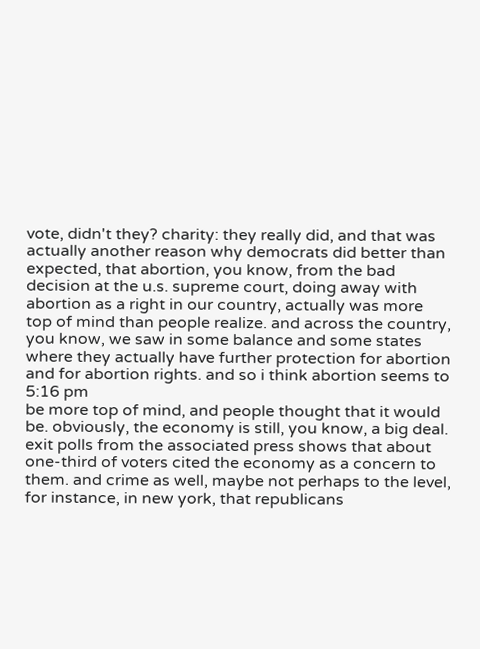vote, didn't they? charity: they really did, and that was actually another reason why democrats did better than expected, that abortion, you know, from the bad decision at the u.s. supreme court, doing away with abortion as a right in our country, actually was more top of mind than people realize. and across the country, you know, we saw in some balance and some states where they actually have further protection for abortion and for abortion rights. and so i think abortion seems to
5:16 pm
be more top of mind, and people thought that it would be. obviously, the economy is still, you know, a big deal. exit polls from the associated press shows that about one-third of voters cited the economy as a concern to them. and crime as well, maybe not perhaps to the level, for instance, in new york, that republicans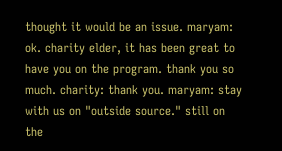thought it would be an issue. maryam: ok. charity elder, it has been great to have you on the program. thank you so much. charity: thank you. maryam: stay with us on "outside source." still on the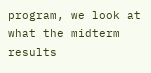program, we look at what the midterm results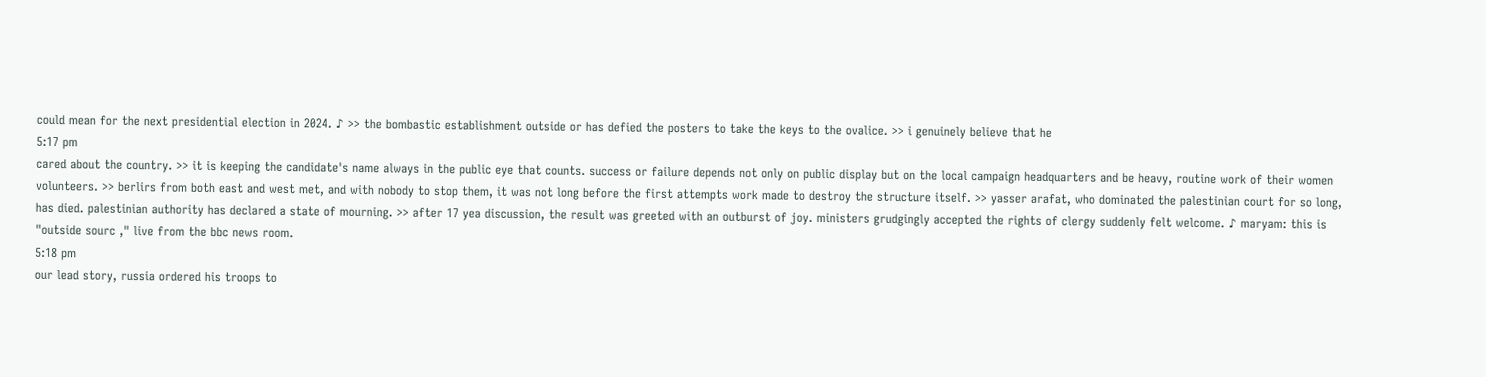could mean for the next presidential election in 2024. ♪ >> the bombastic establishment outside or has defied the posters to take the keys to the ovalice. >> i genuinely believe that he
5:17 pm
cared about the country. >> it is keeping the candidate's name always in the public eye that counts. success or failure depends not only on public display but on the local campaign headquarters and be heavy, routine work of their women volunteers. >> berlirs from both east and west met, and with nobody to stop them, it was not long before the first attempts work made to destroy the structure itself. >> yasser arafat, who dominated the palestinian court for so long, has died. palestinian authority has declared a state of mourning. >> after 17 yea discussion, the result was greeted with an outburst of joy. ministers grudgingly accepted the rights of clergy suddenly felt welcome. ♪ maryam: this is "outside sourc ," live from the bbc news room.
5:18 pm
our lead story, russia ordered his troops to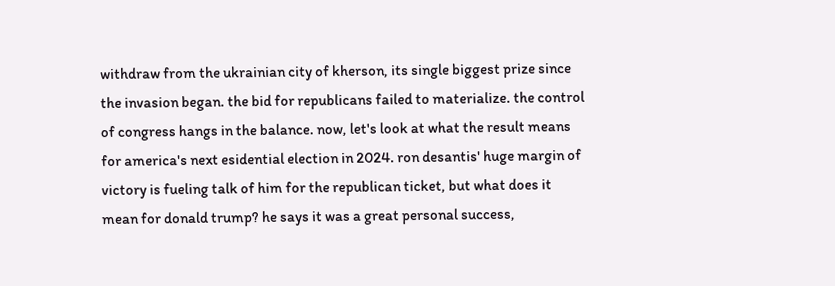withdraw from the ukrainian city of kherson, its single biggest prize since the invasion began. the bid for republicans failed to materialize. the control of congress hangs in the balance. now, let's look at what the result means for america's next esidential election in 2024. ron desantis' huge margin of victory is fueling talk of him for the republican ticket, but what does it mean for donald trump? he says it was a great personal success,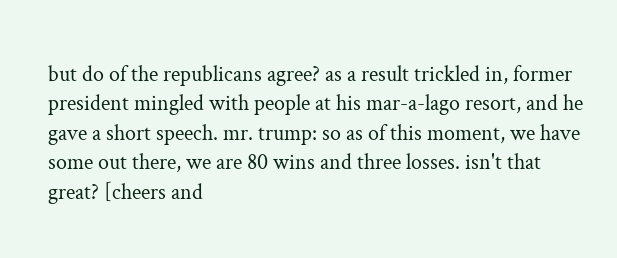but do of the republicans agree? as a result trickled in, former president mingled with people at his mar-a-lago resort, and he gave a short speech. mr. trump: so as of this moment, we have some out there, we are 80 wins and three losses. isn't that great? [cheers and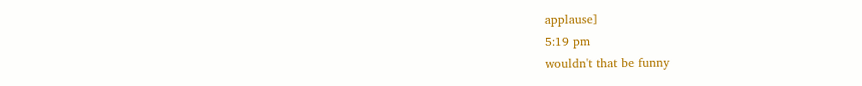applause]
5:19 pm
wouldn't that be funny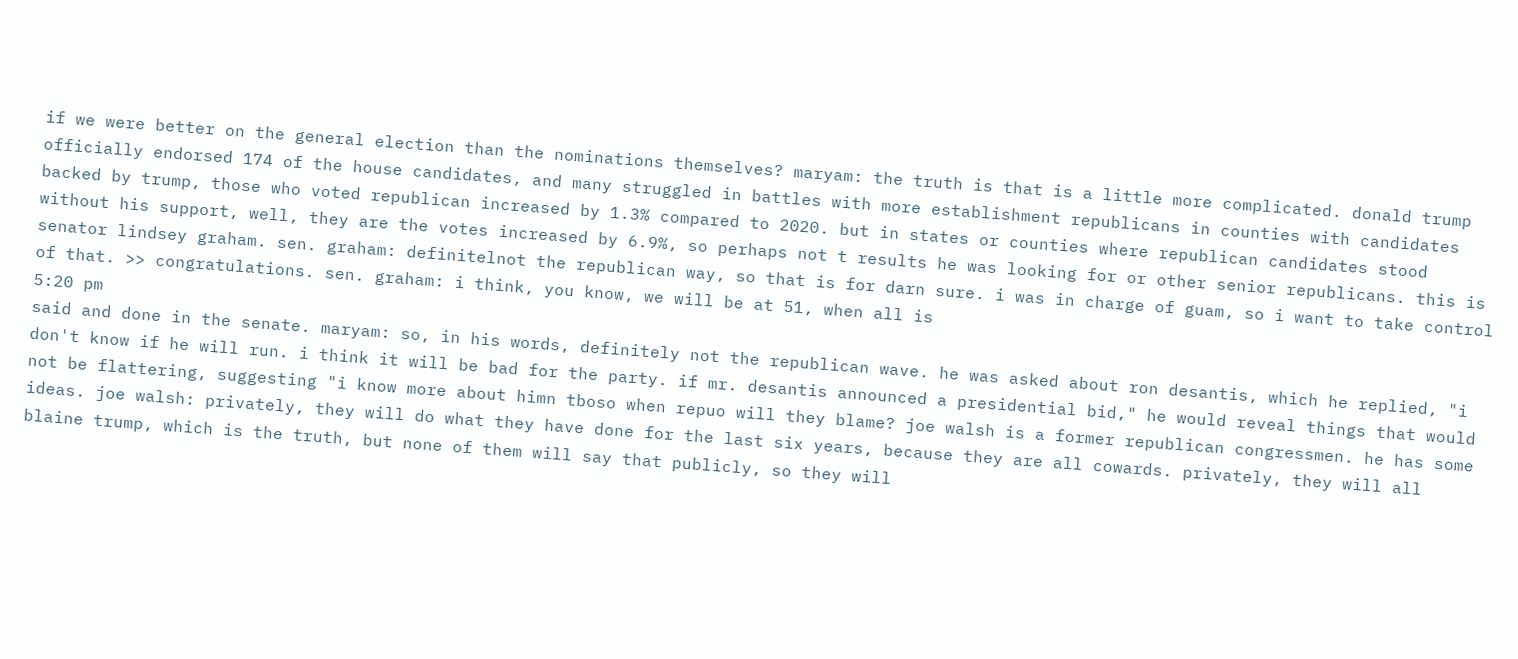if we were better on the general election than the nominations themselves? maryam: the truth is that is a little more complicated. donald trump officially endorsed 174 of the house candidates, and many struggled in battles with more establishment republicans in counties with candidates backed by trump, those who voted republican increased by 1.3% compared to 2020. but in states or counties where republican candidates stood without his support, well, they are the votes increased by 6.9%, so perhaps not t results he was looking for or other senior republicans. this is senator lindsey graham. sen. graham: definitelnot the republican way, so that is for darn sure. i was in charge of guam, so i want to take control of that. >> congratulations. sen. graham: i think, you know, we will be at 51, when all is
5:20 pm
said and done in the senate. maryam: so, in his words, definitely not the republican wave. he was asked about ron desantis, which he replied, "i don't know if he will run. i think it will be bad for the party. if mr. desantis announced a presidential bid," he would reveal things that would not be flattering, suggesting "i know more about himn tboso when repuo will they blame? joe walsh is a former republican congressmen. he has some ideas. joe walsh: privately, they will do what they have done for the last six years, because they are all cowards. privately, they will all blaine trump, which is the truth, but none of them will say that publicly, so they will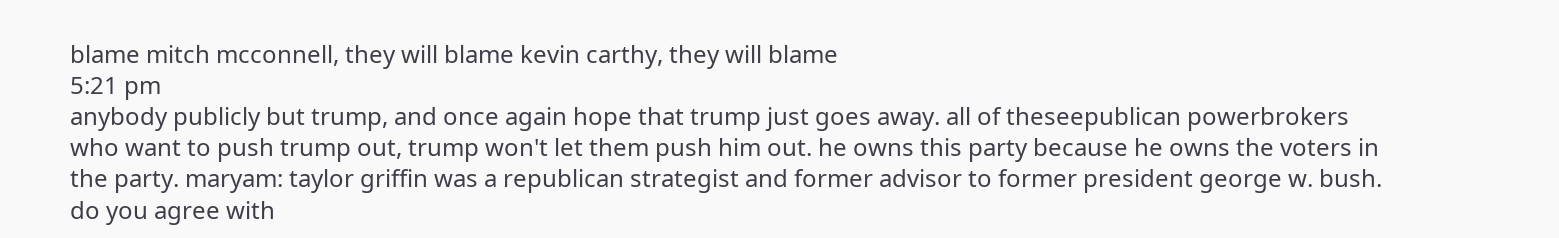blame mitch mcconnell, they will blame kevin carthy, they will blame
5:21 pm
anybody publicly but trump, and once again hope that trump just goes away. all of theseepublican powerbrokers who want to push trump out, trump won't let them push him out. he owns this party because he owns the voters in the party. maryam: taylor griffin was a republican strategist and former advisor to former president george w. bush. do you agree with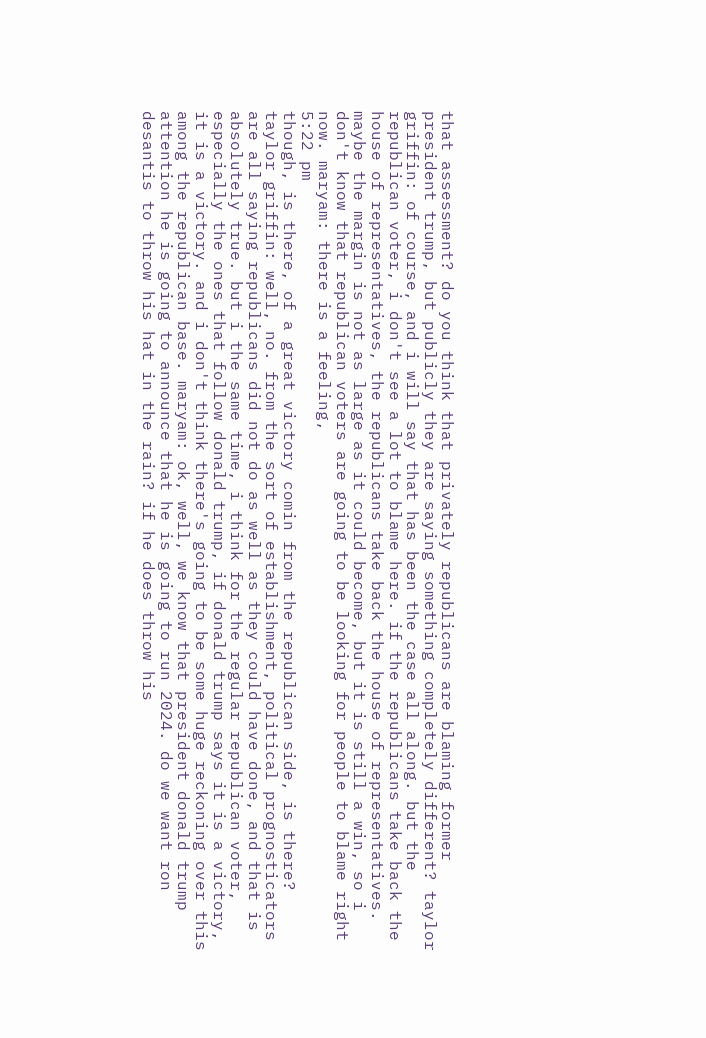that assessment? do you think that privately republicans are blaming former president trump, but publicly they are saying something completely different? taylor griffin: of course, and i will say that has been the case all along. but the republican voter, i don't see a lot to blame here. if the republicans take back the house of representatives, the republicans take back the house of representatives. maybe the margin is not as large as it could become, but it is still a win, so i don't know that republican voters are going to be looking for people to blame right now. maryam: there is a feeling,
5:22 pm
though, is there, of a great victory comin from the republican side, is there? taylor griffin: well, no. from the sort of establishment, political prognosticators are all saying republicans did not do as well as they could have done, and that is absolutely true. but i the same time, i think for the regular republican voter, especially the ones that follow donald trump, if donald trump says it is a victory, it is a victory. and i don't think there's going to be some huge reckoning over this among the republican base. maryam: ok, well, we know that president donald trump attention he is going to announce that he is going to run 2024. do we want ron desantis to throw his hat in the rain? if he does throw his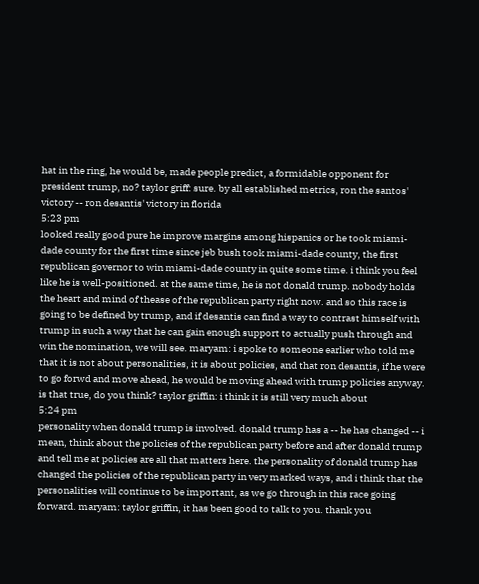hat in the ring, he would be, made people predict, a formidable opponent for president trump, no? taylor griff: sure. by all established metrics, ron the santos' victory -- ron desantis' victory in florida
5:23 pm
looked really good pure he improve margins among hispanics or he took miami-dade county for the first time since jeb bush took miami-dade county, the first republican governor to win miami-dade county in quite some time. i think you feel like he is well-positioned. at the same time, he is not donald trump. nobody holds the heart and mind of thease of the republican party right now. and so this race is going to be defined by trump, and if desantis can find a way to contrast himself with trump in such a way that he can gain enough support to actually push through and win the nomination, we will see. maryam: i spoke to someone earlier who told me that it is not about personalities, it is about policies, and that ron desantis, if he were to go forwd and move ahead, he would be moving ahead with trump policies anyway. is that true, do you think? taylor griffin: i think it is still very much about
5:24 pm
personality when donald trump is involved. donald trump has a -- he has changed -- i mean, think about the policies of the republican party before and after donald trump and tell me at policies are all that matters here. the personality of donald trump has changed the policies of the republican party in very marked ways, and i think that the personalities will continue to be important, as we go through in this race going forward. maryam: taylor griffin, it has been good to talk to you. thank you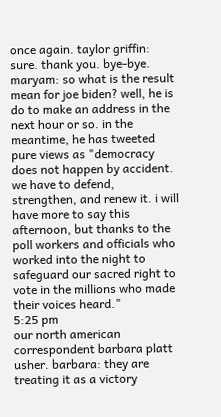once again. taylor griffin: sure. thank you. bye-bye. maryam: so what is the result mean for joe biden? well, he is do to make an address in the next hour or so. in the meantime, he has tweeted pure views as "democracy does not happen by accident. we have to defend, strengthen, and renew it. i will have more to say this afternoon, but thanks to the poll workers and officials who worked into the night to safeguard our sacred right to vote in the millions who made their voices heard."
5:25 pm
our north american correspondent barbara platt usher. barbara: they are treating it as a victory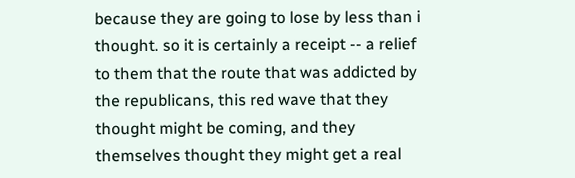because they are going to lose by less than i thought. so it is certainly a receipt -- a relief to them that the route that was addicted by the republicans, this red wave that they thought might be coming, and they themselves thought they might get a real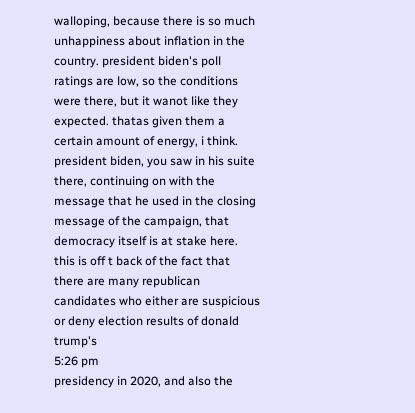walloping, because there is so much unhappiness about inflation in the country. president biden's poll ratings are low, so the conditions were there, but it wanot like they expected. thatas given them a certain amount of energy, i think. president biden, you saw in his suite there, continuing on with the message that he used in the closing message of the campaign, that democracy itself is at stake here. this is off t back of the fact that there are many republican candidates who either are suspicious or deny election results of donald trump's
5:26 pm
presidency in 2020, and also the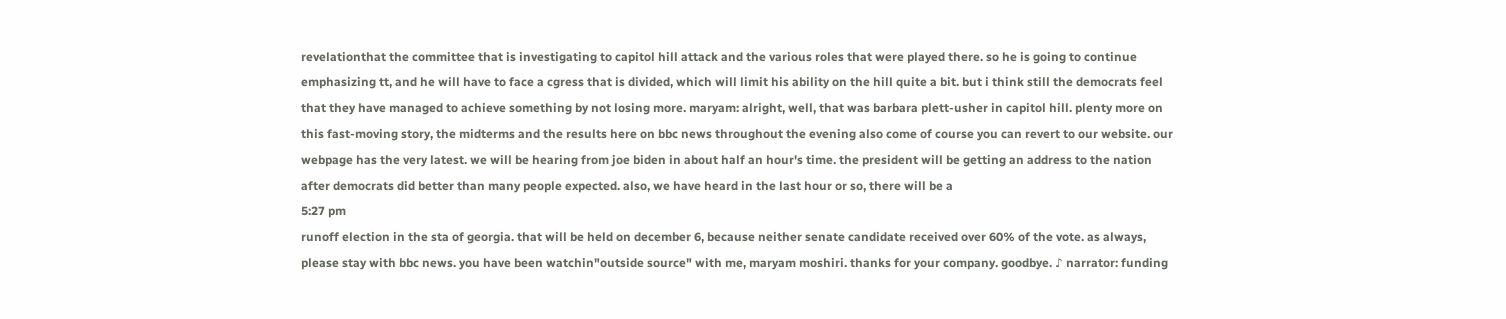revelationthat the committee that is investigating to capitol hill attack and the various roles that were played there. so he is going to continue emphasizing tt, and he will have to face a cgress that is divided, which will limit his ability on the hill quite a bit. but i think still the democrats feel that they have managed to achieve something by not losing more. maryam: alright, well, that was barbara plett-usher in capitol hill. plenty more on this fast-moving story, the midterms and the results here on bbc news throughout the evening also come of course you can revert to our website. our webpage has the very latest. we will be hearing from joe biden in about half an hour's time. the president will be getting an address to the nation after democrats did better than many people expected. also, we have heard in the last hour or so, there will be a
5:27 pm
runoff election in the sta of georgia. that will be held on december 6, because neither senate candidate received over 60% of the vote. as always, please stay with bbc news. you have been watchin"outside source" with me, maryam moshiri. thanks for your company. goodbye. ♪ narrator: funding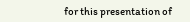for this presentation of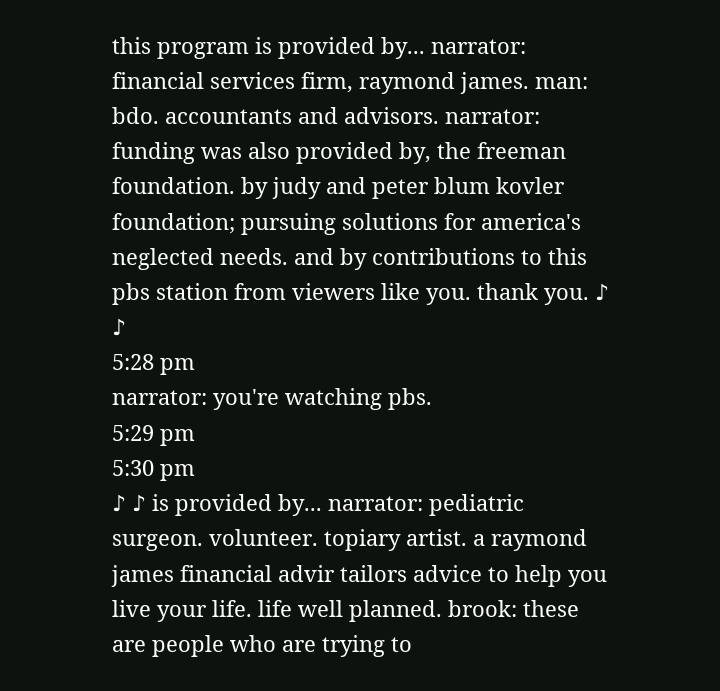this program is provided by... narrator: financial services firm, raymond james. man: bdo. accountants and advisors. narrator: funding was also provided by, the freeman foundation. by judy and peter blum kovler foundation; pursuing solutions for america's neglected needs. and by contributions to this pbs station from viewers like you. thank you. ♪ ♪
5:28 pm
narrator: you're watching pbs.
5:29 pm
5:30 pm
♪ ♪ is provided by... narrator: pediatric surgeon. volunteer. topiary artist. a raymond james financial advir tailors advice to help you live your life. life well planned. brook: these are people who are trying to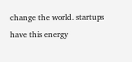change the world. startups have this energy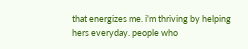that energizes me. i'm thriving by helping hers everyday. people who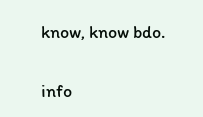know, know bdo.


info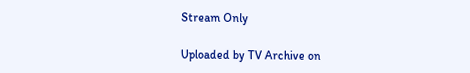Stream Only

Uploaded by TV Archive on